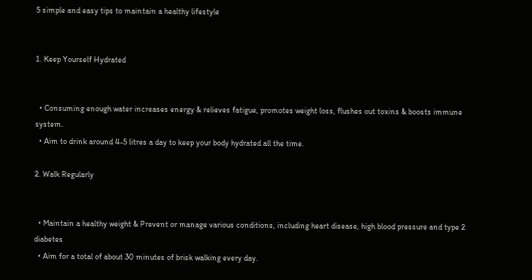5 simple and easy tips to maintain a healthy lifestyle


1. Keep Yourself Hydrated


  • Consuming enough water increases energy & relieves fatigue, promotes weight loss, flushes out toxins & boosts immune system.
  • Aim to drink around 4-5 litres a day to keep your body hydrated all the time.

2. Walk Regularly


  • Maintain a healthy weight & Prevent or manage various conditions, including heart disease, high blood pressure and type 2 diabetes
  • Aim for a total of about 30 minutes of brisk walking every day.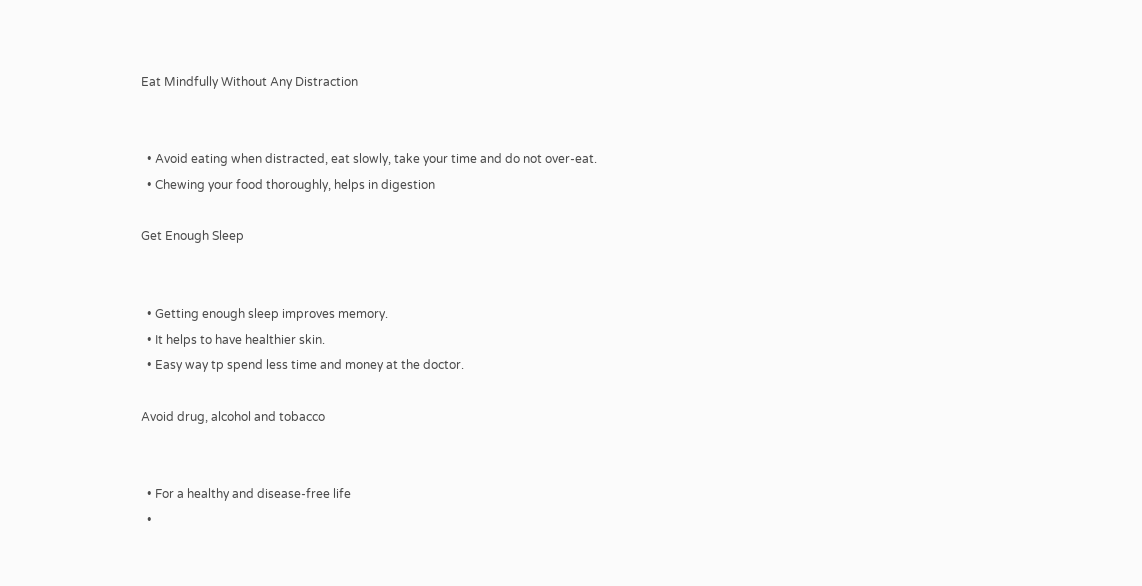Eat Mindfully Without Any Distraction


  • Avoid eating when distracted, eat slowly, take your time and do not over-eat.
  • Chewing your food thoroughly, helps in digestion

Get Enough Sleep


  • Getting enough sleep improves memory.
  • It helps to have healthier skin.
  • Easy way tp spend less time and money at the doctor.

Avoid drug, alcohol and tobacco


  • For a healthy and disease-free life
  •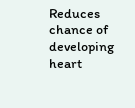Reduces chance of developing heart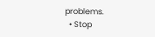problems.
  • Stop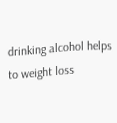drinking alcohol helps to weight loss